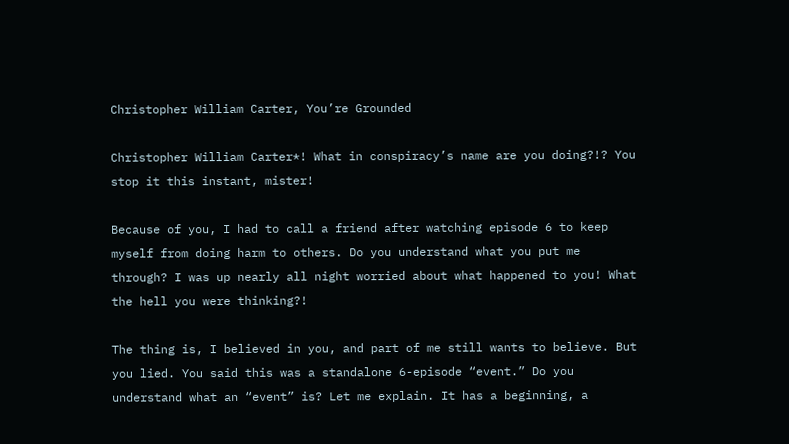Christopher William Carter, You’re Grounded

Christopher William Carter*! What in conspiracy’s name are you doing?!? You stop it this instant, mister!

Because of you, I had to call a friend after watching episode 6 to keep myself from doing harm to others. Do you understand what you put me through? I was up nearly all night worried about what happened to you! What the hell you were thinking?!

The thing is, I believed in you, and part of me still wants to believe. But you lied. You said this was a standalone 6-episode “event.” Do you understand what an “event” is? Let me explain. It has a beginning, a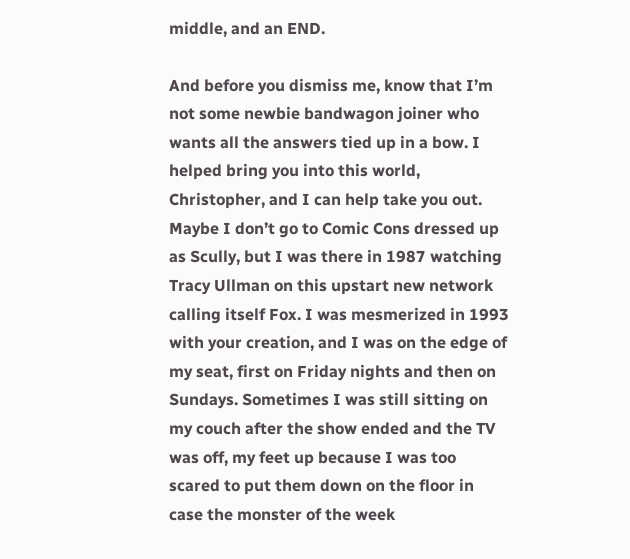middle, and an END.

And before you dismiss me, know that I’m not some newbie bandwagon joiner who wants all the answers tied up in a bow. I helped bring you into this world, Christopher, and I can help take you out. Maybe I don’t go to Comic Cons dressed up as Scully, but I was there in 1987 watching Tracy Ullman on this upstart new network calling itself Fox. I was mesmerized in 1993 with your creation, and I was on the edge of my seat, first on Friday nights and then on Sundays. Sometimes I was still sitting on my couch after the show ended and the TV was off, my feet up because I was too scared to put them down on the floor in case the monster of the week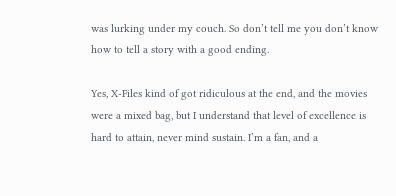was lurking under my couch. So don’t tell me you don’t know how to tell a story with a good ending.

Yes, X-Files kind of got ridiculous at the end, and the movies were a mixed bag, but I understand that level of excellence is hard to attain, never mind sustain. I’m a fan, and a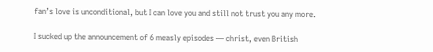fan’s love is unconditional, but I can love you and still not trust you any more.

I sucked up the announcement of 6 measly episodes — christ, even British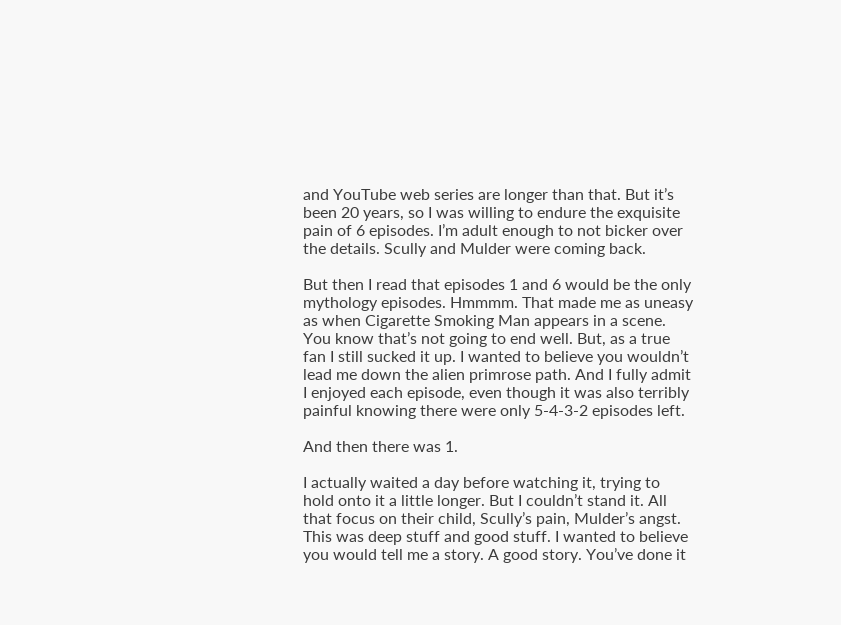and YouTube web series are longer than that. But it’s been 20 years, so I was willing to endure the exquisite pain of 6 episodes. I’m adult enough to not bicker over the details. Scully and Mulder were coming back.

But then I read that episodes 1 and 6 would be the only mythology episodes. Hmmmm. That made me as uneasy as when Cigarette Smoking Man appears in a scene. You know that’s not going to end well. But, as a true fan I still sucked it up. I wanted to believe you wouldn’t lead me down the alien primrose path. And I fully admit I enjoyed each episode, even though it was also terribly painful knowing there were only 5-4-3-2 episodes left.

And then there was 1.

I actually waited a day before watching it, trying to hold onto it a little longer. But I couldn’t stand it. All that focus on their child, Scully’s pain, Mulder’s angst. This was deep stuff and good stuff. I wanted to believe you would tell me a story. A good story. You’ve done it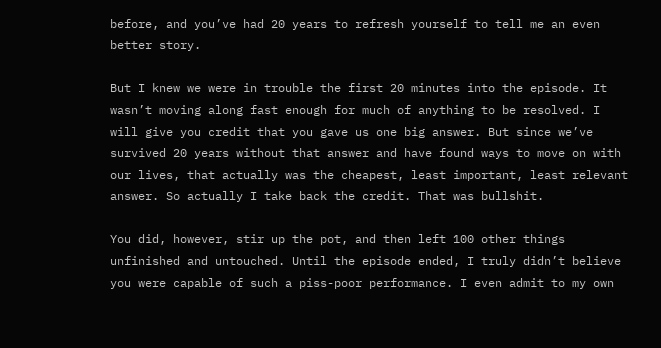before, and you’ve had 20 years to refresh yourself to tell me an even better story.

But I knew we were in trouble the first 20 minutes into the episode. It wasn’t moving along fast enough for much of anything to be resolved. I will give you credit that you gave us one big answer. But since we’ve survived 20 years without that answer and have found ways to move on with our lives, that actually was the cheapest, least important, least relevant answer. So actually I take back the credit. That was bullshit.

You did, however, stir up the pot, and then left 100 other things unfinished and untouched. Until the episode ended, I truly didn’t believe you were capable of such a piss-poor performance. I even admit to my own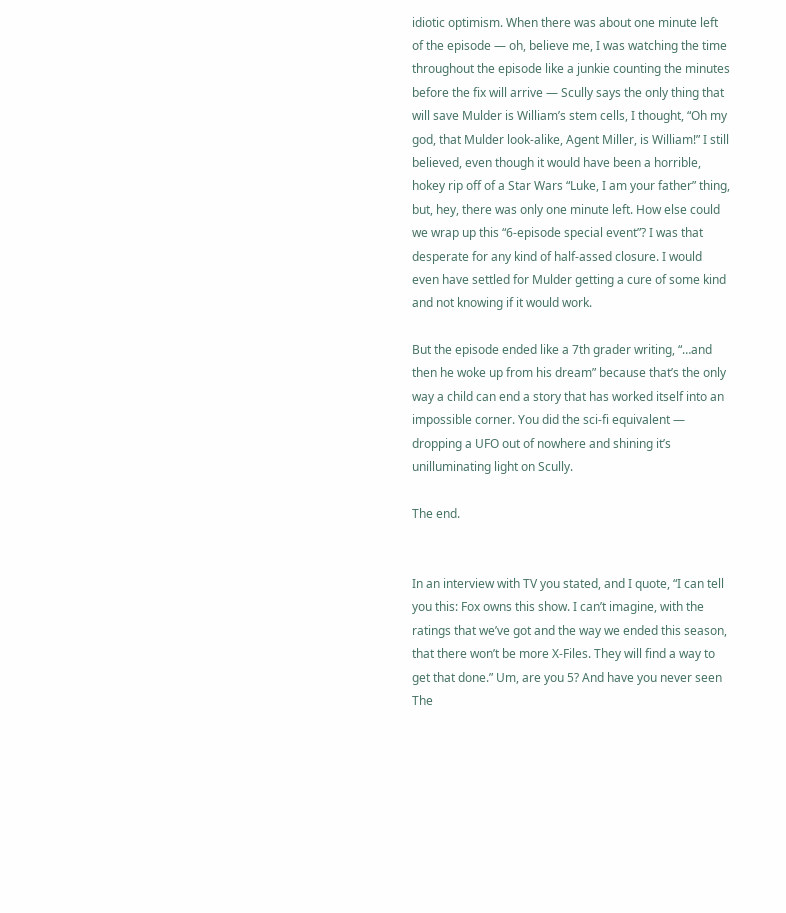idiotic optimism. When there was about one minute left of the episode — oh, believe me, I was watching the time throughout the episode like a junkie counting the minutes before the fix will arrive — Scully says the only thing that will save Mulder is William’s stem cells, I thought, “Oh my god, that Mulder look-alike, Agent Miller, is William!” I still believed, even though it would have been a horrible, hokey rip off of a Star Wars “Luke, I am your father” thing, but, hey, there was only one minute left. How else could we wrap up this “6-episode special event”? I was that desperate for any kind of half-assed closure. I would even have settled for Mulder getting a cure of some kind and not knowing if it would work.

But the episode ended like a 7th grader writing, “…and then he woke up from his dream” because that’s the only way a child can end a story that has worked itself into an impossible corner. You did the sci-fi equivalent — dropping a UFO out of nowhere and shining it’s unilluminating light on Scully.

The end.


In an interview with TV you stated, and I quote, “I can tell you this: Fox owns this show. I can’t imagine, with the ratings that we’ve got and the way we ended this season, that there won’t be more X-Files. They will find a way to get that done.” Um, are you 5? And have you never seen The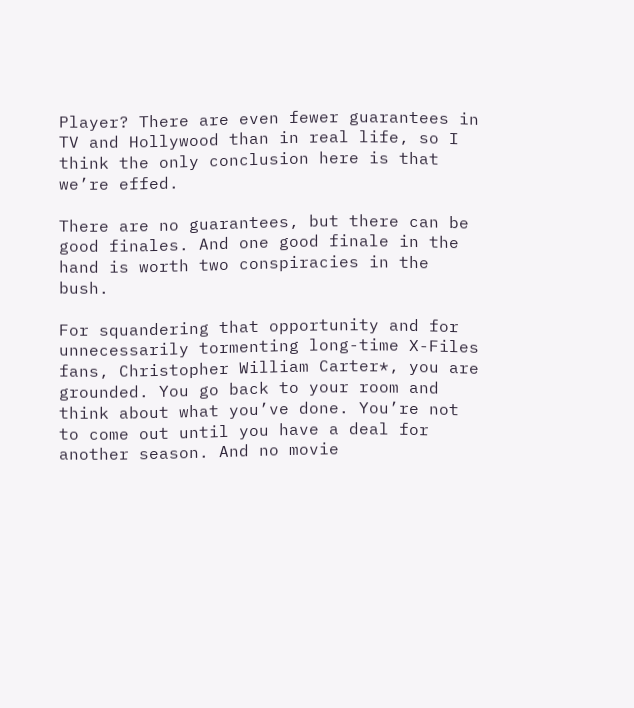Player? There are even fewer guarantees in TV and Hollywood than in real life, so I think the only conclusion here is that we’re effed.

There are no guarantees, but there can be good finales. And one good finale in the hand is worth two conspiracies in the bush.

For squandering that opportunity and for unnecessarily tormenting long-time X-Files fans, Christopher William Carter*, you are grounded. You go back to your room and think about what you’ve done. You’re not to come out until you have a deal for another season. And no movie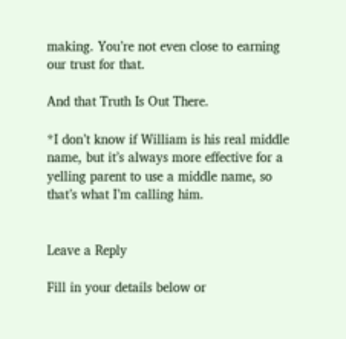making. You’re not even close to earning our trust for that.

And that Truth Is Out There.

*I don’t know if William is his real middle name, but it’s always more effective for a yelling parent to use a middle name, so that’s what I’m calling him.


Leave a Reply

Fill in your details below or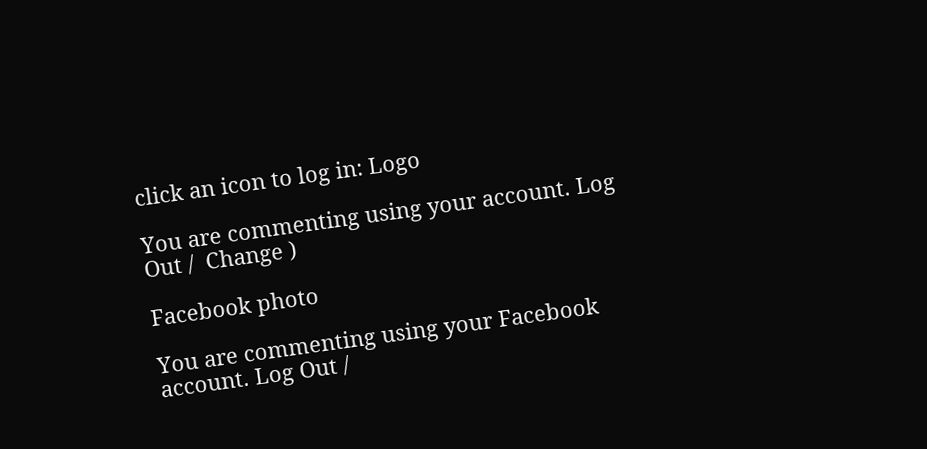click an icon to log in: Logo

You are commenting using your account. Log Out /  Change )

Facebook photo

You are commenting using your Facebook account. Log Out /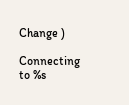Change )

Connecting to %s